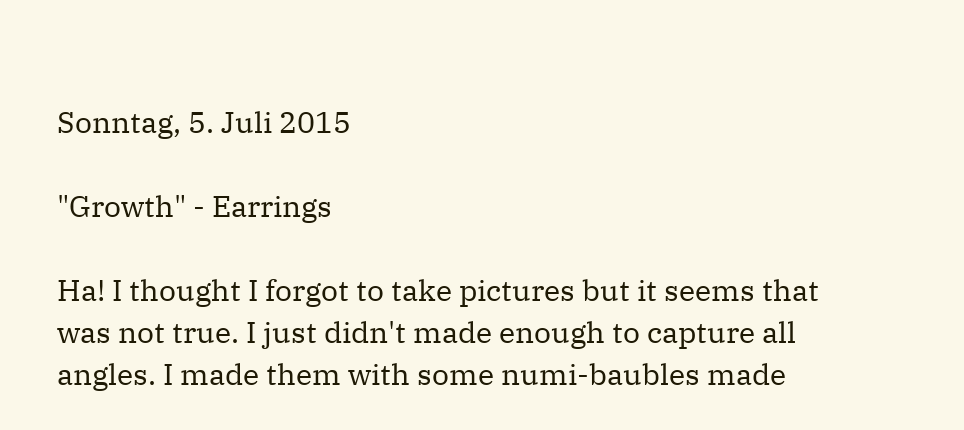Sonntag, 5. Juli 2015

"Growth" - Earrings

Ha! I thought I forgot to take pictures but it seems that was not true. I just didn't made enough to capture all angles. I made them with some numi-baubles made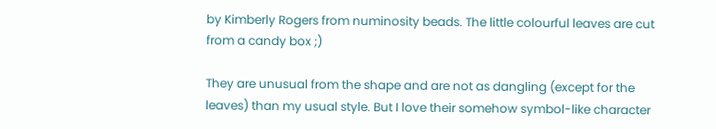by Kimberly Rogers from numinosity beads. The little colourful leaves are cut from a candy box ;)

They are unusual from the shape and are not as dangling (except for the leaves) than my usual style. But I love their somehow symbol-like character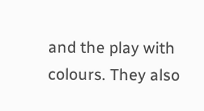and the play with colours. They also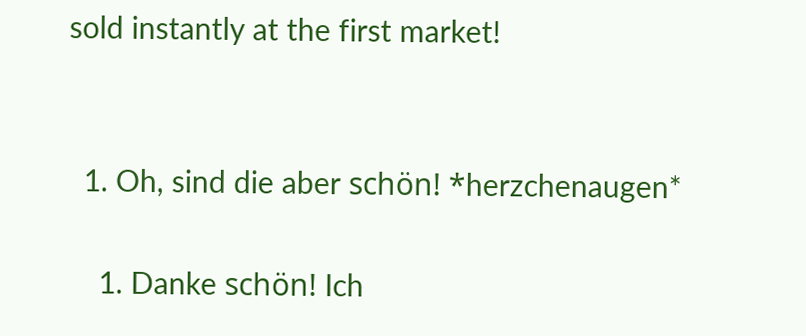sold instantly at the first market!


  1. Oh, sind die aber schön! *herzchenaugen*

    1. Danke schön! Ich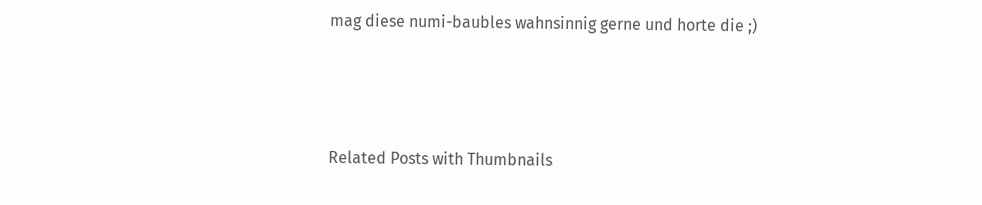mag diese numi-baubles wahnsinnig gerne und horte die ;)



Related Posts with Thumbnails